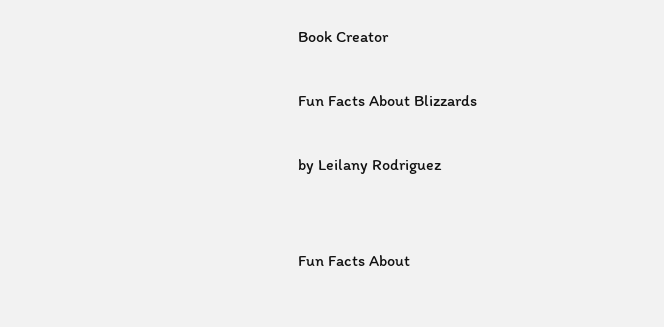Book Creator

Fun Facts About Blizzards

by Leilany Rodriguez


Fun Facts About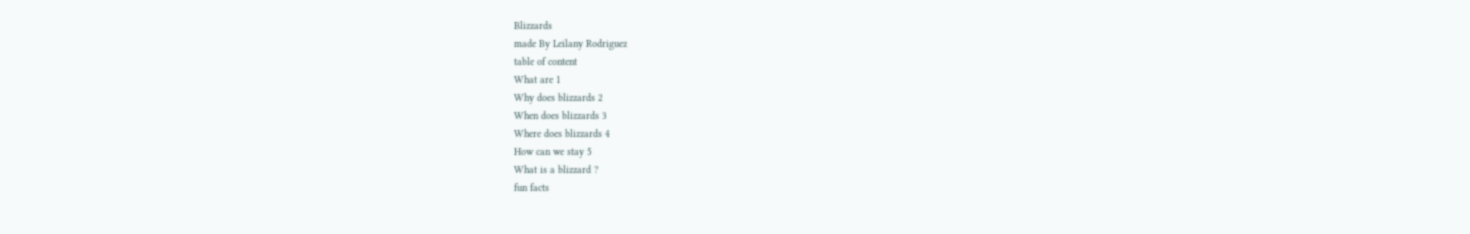Blizzards
made By Leilany Rodriguez
table of content
What are 1
Why does blizzards 2
When does blizzards 3
Where does blizzards 4
How can we stay 5
What is a blizzard ?
fun facts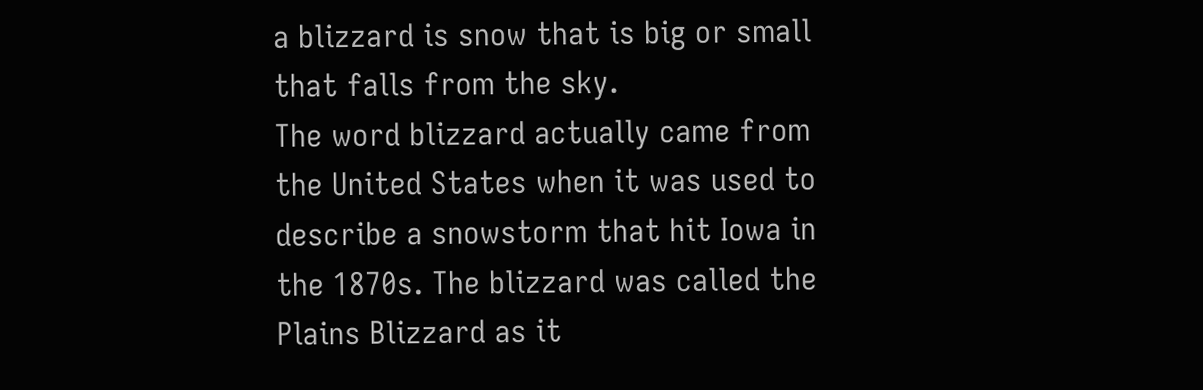a blizzard is snow that is big or small that falls from the sky.
The word blizzard actually came from the United States when it was used to describe a snowstorm that hit Iowa in the 1870s. The blizzard was called the Plains Blizzard as it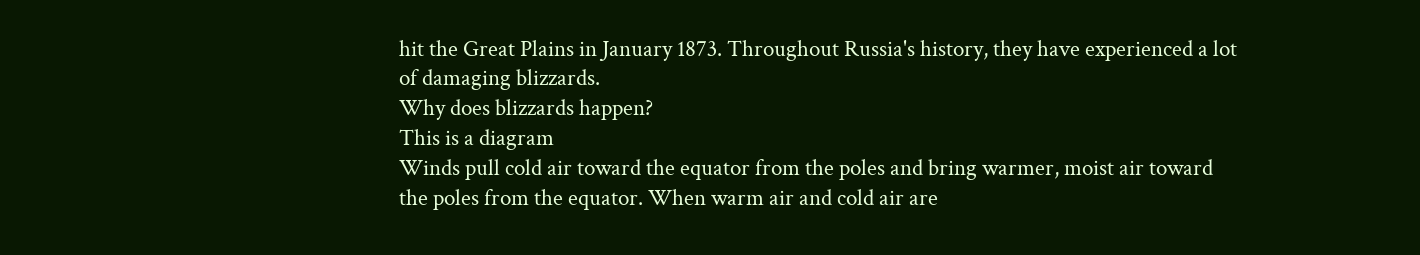hit the Great Plains in January 1873. Throughout Russia's history, they have experienced a lot of damaging blizzards.
Why does blizzards happen?
This is a diagram
Winds pull cold air toward the equator from the poles and bring warmer, moist air toward the poles from the equator. When warm air and cold air are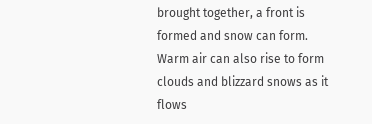brought together, a front is formed and snow can form. Warm air can also rise to form clouds and blizzard snows as it flows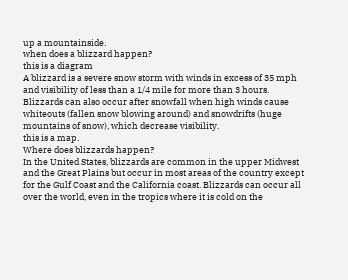up a mountainside.
when does a blizzard happen?
this is a diagram
A blizzard is a severe snow storm with winds in excess of 35 mph and visibility of less than a 1/4 mile for more than 3 hours. Blizzards can also occur after snowfall when high winds cause whiteouts (fallen snow blowing around) and snowdrifts (huge mountains of snow), which decrease visibility.
this is a map.
Where does blizzards happen?
In the United States, blizzards are common in the upper Midwest and the Great Plains but occur in most areas of the country except for the Gulf Coast and the California coast. Blizzards can occur all over the world, even in the tropics where it is cold on the